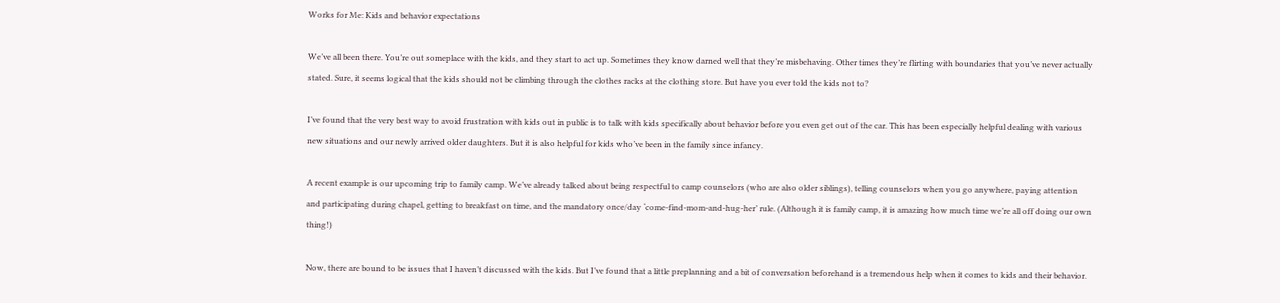Works for Me: Kids and behavior expectations

We’ve all been there. You’re out someplace with the kids, and they start to act up. Sometimes they know darned well that they’re misbehaving. Other times they’re flirting with boundaries that you’ve never actually stated. Sure, it seems logical that the kids should not be climbing through the clothes racks at the clothing store. But have you ever told the kids not to?

I’ve found that the very best way to avoid frustration with kids out in public is to talk with kids specifically about behavior before you even get out of the car. This has been especially helpful dealing with various new situations and our newly arrived older daughters. But it is also helpful for kids who’ve been in the family since infancy.

A recent example is our upcoming trip to family camp. We’ve already talked about being respectful to camp counselors (who are also older siblings), telling counselors when you go anywhere, paying attention and participating during chapel, getting to breakfast on time, and the mandatory once/day ‘come-find-mom-and-hug-her’ rule. (Although it is family camp, it is amazing how much time we’re all off doing our own thing!)

Now, there are bound to be issues that I haven’t discussed with the kids. But I’ve found that a little preplanning and a bit of conversation beforehand is a tremendous help when it comes to kids and their behavior.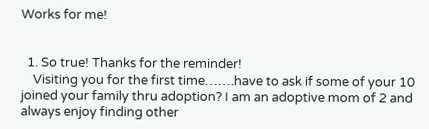Works for me!


  1. So true! Thanks for the reminder!
    Visiting you for the first time…….have to ask if some of your 10 joined your family thru adoption? I am an adoptive mom of 2 and always enjoy finding other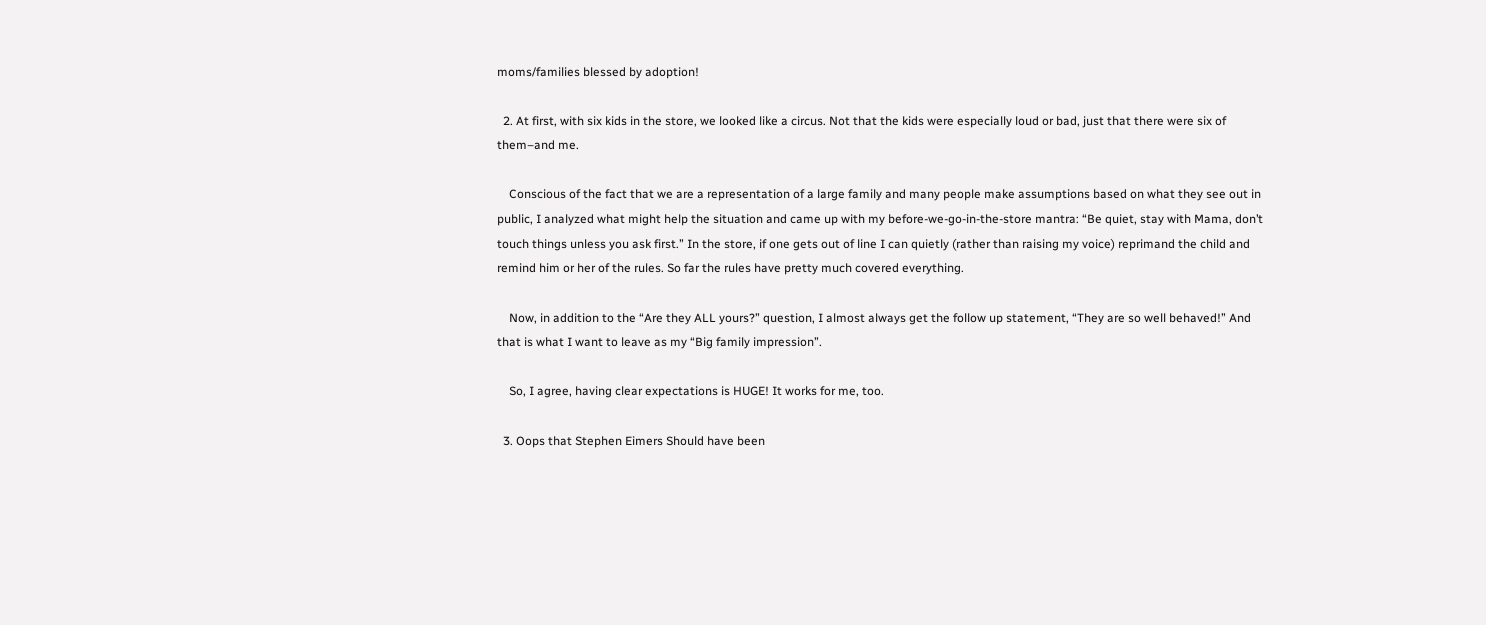moms/families blessed by adoption!

  2. At first, with six kids in the store, we looked like a circus. Not that the kids were especially loud or bad, just that there were six of them–and me.

    Conscious of the fact that we are a representation of a large family and many people make assumptions based on what they see out in public, I analyzed what might help the situation and came up with my before-we-go-in-the-store mantra: “Be quiet, stay with Mama, don’t touch things unless you ask first.” In the store, if one gets out of line I can quietly (rather than raising my voice) reprimand the child and remind him or her of the rules. So far the rules have pretty much covered everything.

    Now, in addition to the “Are they ALL yours?” question, I almost always get the follow up statement, “They are so well behaved!” And that is what I want to leave as my “Big family impression”.

    So, I agree, having clear expectations is HUGE! It works for me, too.

  3. Oops that Stephen Eimers Should have been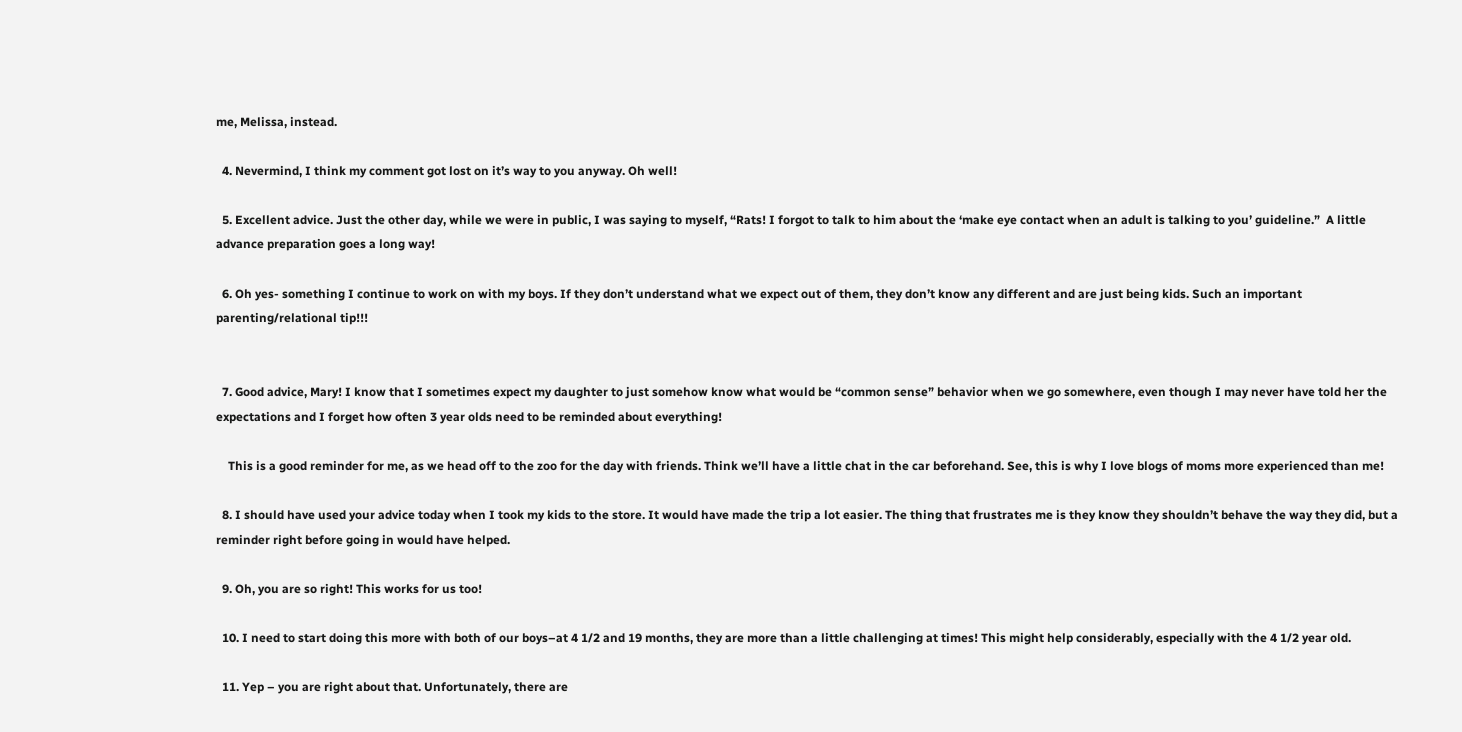me, Melissa, instead.

  4. Nevermind, I think my comment got lost on it’s way to you anyway. Oh well!

  5. Excellent advice. Just the other day, while we were in public, I was saying to myself, “Rats! I forgot to talk to him about the ‘make eye contact when an adult is talking to you’ guideline.”  A little advance preparation goes a long way!

  6. Oh yes- something I continue to work on with my boys. If they don’t understand what we expect out of them, they don’t know any different and are just being kids. Such an important parenting/relational tip!!!


  7. Good advice, Mary! I know that I sometimes expect my daughter to just somehow know what would be “common sense” behavior when we go somewhere, even though I may never have told her the expectations and I forget how often 3 year olds need to be reminded about everything!

    This is a good reminder for me, as we head off to the zoo for the day with friends. Think we’ll have a little chat in the car beforehand. See, this is why I love blogs of moms more experienced than me!

  8. I should have used your advice today when I took my kids to the store. It would have made the trip a lot easier. The thing that frustrates me is they know they shouldn’t behave the way they did, but a reminder right before going in would have helped.

  9. Oh, you are so right! This works for us too!

  10. I need to start doing this more with both of our boys–at 4 1/2 and 19 months, they are more than a little challenging at times! This might help considerably, especially with the 4 1/2 year old.

  11. Yep – you are right about that. Unfortunately, there are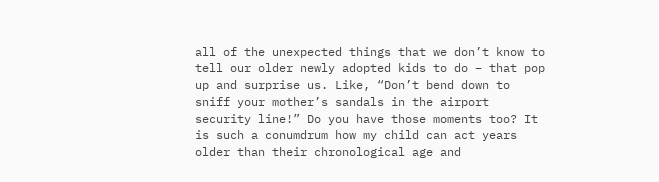all of the unexpected things that we don’t know to tell our older newly adopted kids to do – that pop up and surprise us. Like, “Don’t bend down to sniff your mother’s sandals in the airport security line!” Do you have those moments too? It is such a conumdrum how my child can act years older than their chronological age and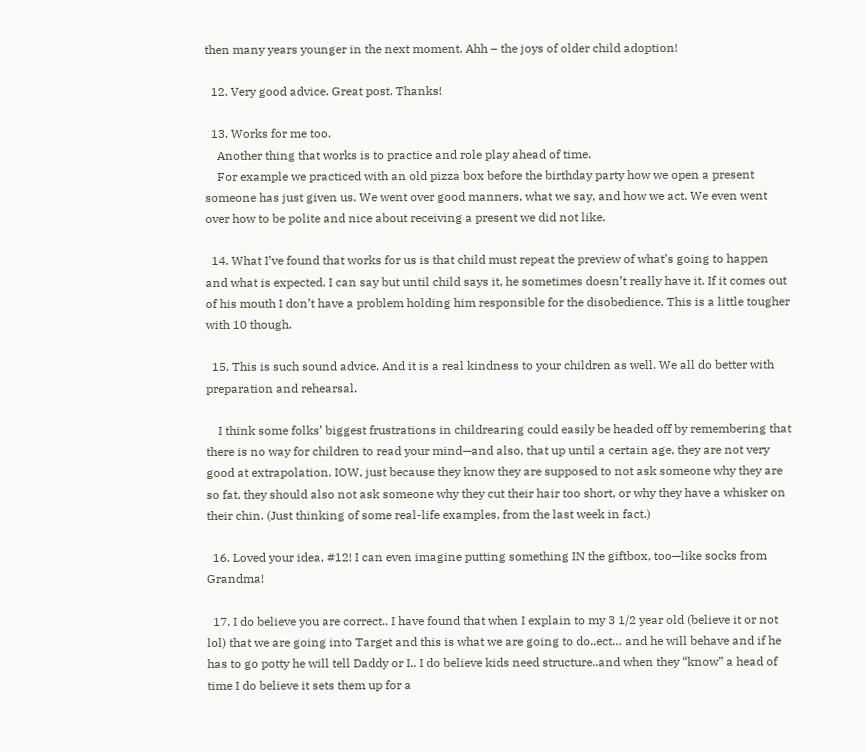then many years younger in the next moment. Ahh – the joys of older child adoption!

  12. Very good advice. Great post. Thanks!

  13. Works for me too.
    Another thing that works is to practice and role play ahead of time.
    For example we practiced with an old pizza box before the birthday party how we open a present someone has just given us. We went over good manners, what we say, and how we act. We even went over how to be polite and nice about receiving a present we did not like.

  14. What I’ve found that works for us is that child must repeat the preview of what’s going to happen and what is expected. I can say but until child says it, he sometimes doesn’t really have it. If it comes out of his mouth I don’t have a problem holding him responsible for the disobedience. This is a little tougher with 10 though.

  15. This is such sound advice. And it is a real kindness to your children as well. We all do better with preparation and rehearsal.

    I think some folks’ biggest frustrations in childrearing could easily be headed off by remembering that there is no way for children to read your mind—and also, that up until a certain age, they are not very good at extrapolation. IOW, just because they know they are supposed to not ask someone why they are so fat, they should also not ask someone why they cut their hair too short, or why they have a whisker on their chin. (Just thinking of some real-life examples, from the last week in fact.)

  16. Loved your idea, #12! I can even imagine putting something IN the giftbox, too—like socks from Grandma!

  17. I do believe you are correct.. I have found that when I explain to my 3 1/2 year old (believe it or not lol) that we are going into Target and this is what we are going to do..ect… and he will behave and if he has to go potty he will tell Daddy or I.. I do believe kids need structure..and when they “know” a head of time I do believe it sets them up for a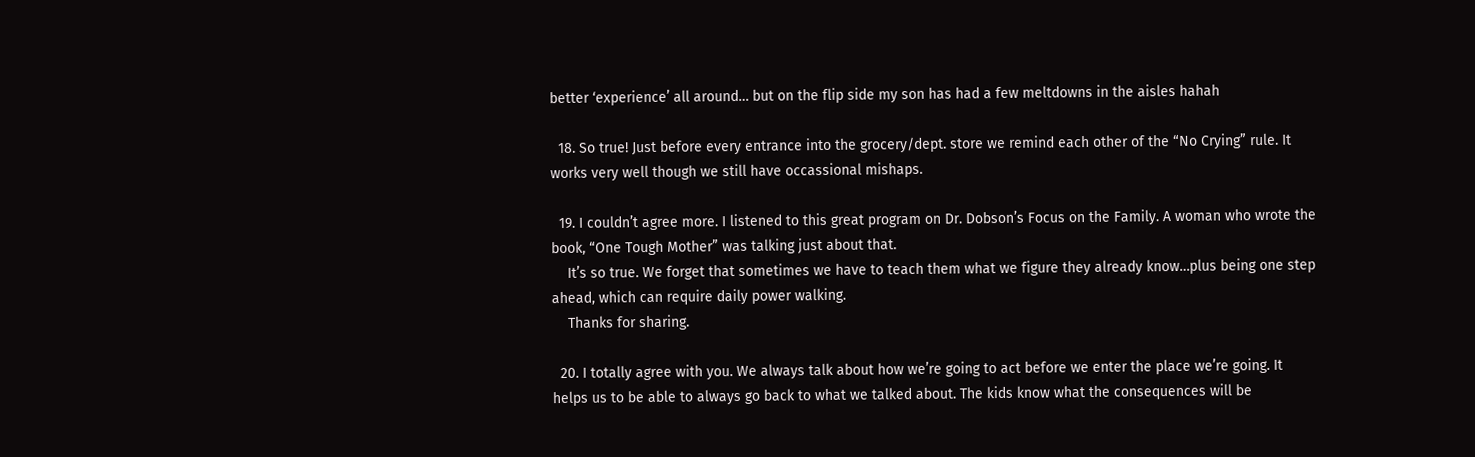better ‘experience’ all around… but on the flip side my son has had a few meltdowns in the aisles hahah

  18. So true! Just before every entrance into the grocery/dept. store we remind each other of the “No Crying” rule. It works very well though we still have occassional mishaps.

  19. I couldn’t agree more. I listened to this great program on Dr. Dobson’s Focus on the Family. A woman who wrote the book, “One Tough Mother” was talking just about that.
    It’s so true. We forget that sometimes we have to teach them what we figure they already know…plus being one step ahead, which can require daily power walking.
    Thanks for sharing.

  20. I totally agree with you. We always talk about how we’re going to act before we enter the place we’re going. It helps us to be able to always go back to what we talked about. The kids know what the consequences will be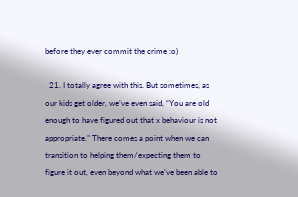before they ever commit the crime :o)

  21. I totally agree with this. But sometimes, as our kids get older, we’ve even said, “You are old enough to have figured out that x behaviour is not appropriate.” There comes a point when we can transition to helping them/expecting them to figure it out, even beyond what we’ve been able to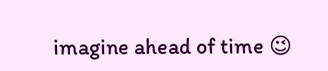imagine ahead of time 😉